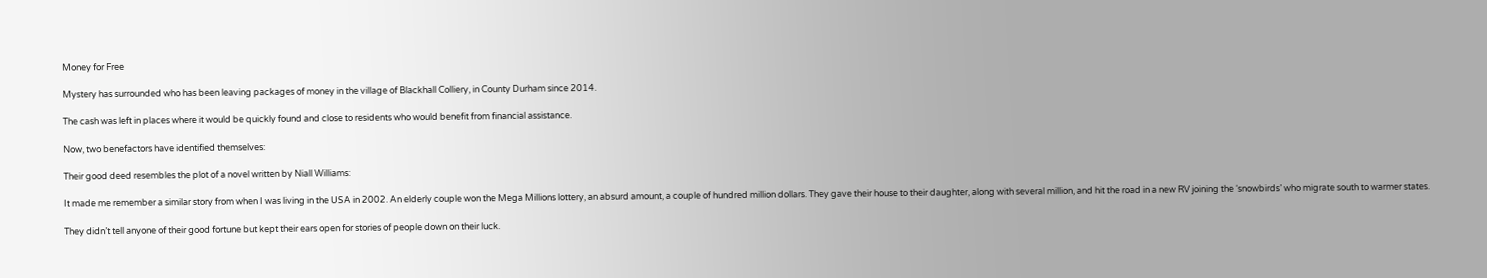Money for Free

Mystery has surrounded who has been leaving packages of money in the village of Blackhall Colliery, in County Durham since 2014.

The cash was left in places where it would be quickly found and close to residents who would benefit from financial assistance.

Now, two benefactors have identified themselves:

Their good deed resembles the plot of a novel written by Niall Williams:

It made me remember a similar story from when I was living in the USA in 2002. An elderly couple won the Mega Millions lottery, an absurd amount, a couple of hundred million dollars. They gave their house to their daughter, along with several million, and hit the road in a new RV joining the ‘snowbirds’ who migrate south to warmer states.

They didn’t tell anyone of their good fortune but kept their ears open for stories of people down on their luck.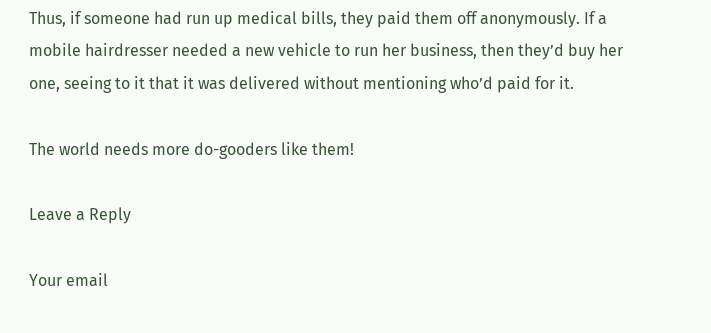Thus, if someone had run up medical bills, they paid them off anonymously. If a mobile hairdresser needed a new vehicle to run her business, then they’d buy her one, seeing to it that it was delivered without mentioning who’d paid for it.

The world needs more do-gooders like them!

Leave a Reply

Your email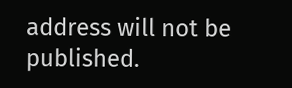address will not be published.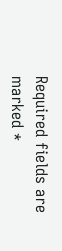Required fields are marked *